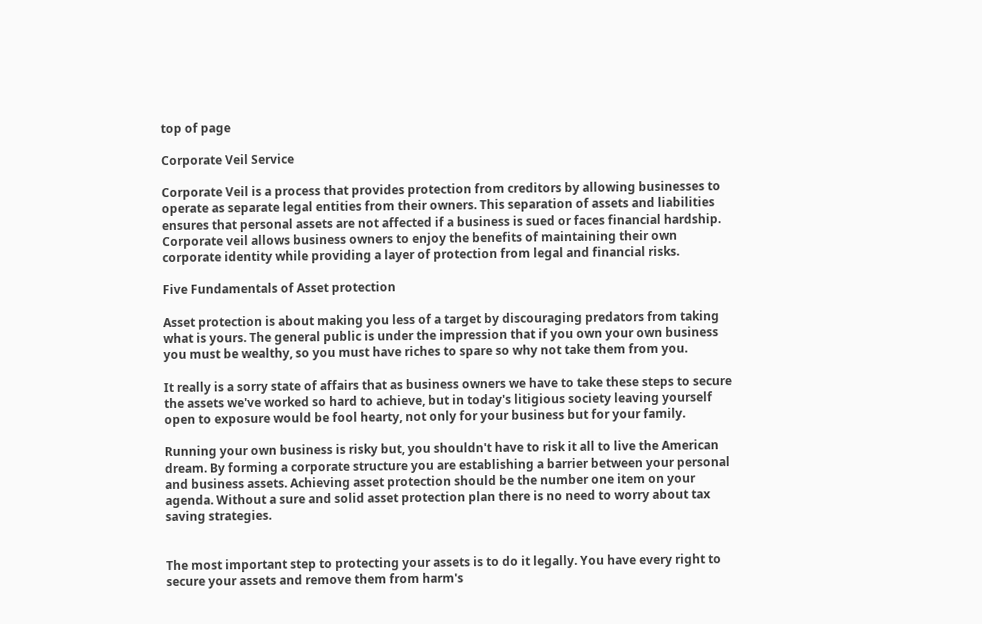top of page

Corporate Veil Service

Corporate Veil is a process that provides protection from creditors by allowing businesses to operate as separate legal entities from their owners. This separation of assets and liabilities ensures that personal assets are not affected if a business is sued or faces financial hardship. Corporate veil allows business owners to enjoy the benefits of maintaining their own corporate identity while providing a layer of protection from legal and financial risks.

Five Fundamentals of Asset protection

Asset protection is about making you less of a target by discouraging predators from taking what is yours. The general public is under the impression that if you own your own business you must be wealthy, so you must have riches to spare so why not take them from you.

It really is a sorry state of affairs that as business owners we have to take these steps to secure the assets we've worked so hard to achieve, but in today's litigious society leaving yourself open to exposure would be fool hearty, not only for your business but for your family.

Running your own business is risky but, you shouldn't have to risk it all to live the American dream. By forming a corporate structure you are establishing a barrier between your personal and business assets. Achieving asset protection should be the number one item on your agenda. Without a sure and solid asset protection plan there is no need to worry about tax saving strategies.


The most important step to protecting your assets is to do it legally. You have every right to secure your assets and remove them from harm's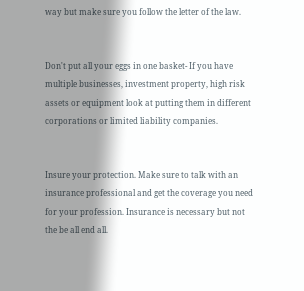way but make sure you follow the letter of the law.


Don't put all your eggs in one basket- If you have multiple businesses, investment property, high risk assets or equipment look at putting them in different corporations or limited liability companies.


Insure your protection. Make sure to talk with an insurance professional and get the coverage you need for your profession. Insurance is necessary but not the be all end all.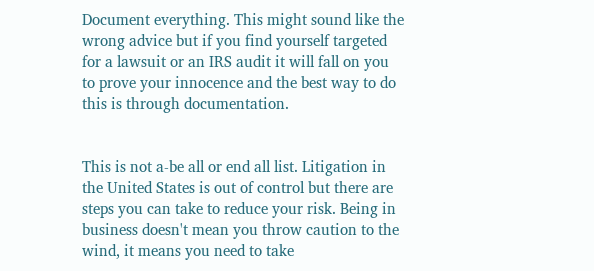Document everything. This might sound like the wrong advice but if you find yourself targeted for a lawsuit or an IRS audit it will fall on you to prove your innocence and the best way to do this is through documentation.


This is not a-be all or end all list. Litigation in the United States is out of control but there are steps you can take to reduce your risk. Being in business doesn't mean you throw caution to the wind, it means you need to take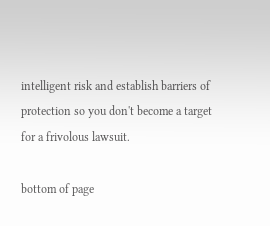intelligent risk and establish barriers of protection so you don't become a target for a frivolous lawsuit.

bottom of page